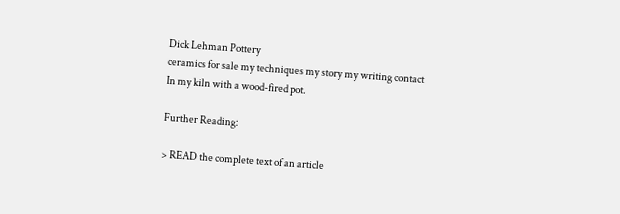Dick Lehman Pottery
ceramics for sale my techniques my story my writing contact
In my kiln with a wood-fired pot.

Further Reading:

> READ the complete text of an article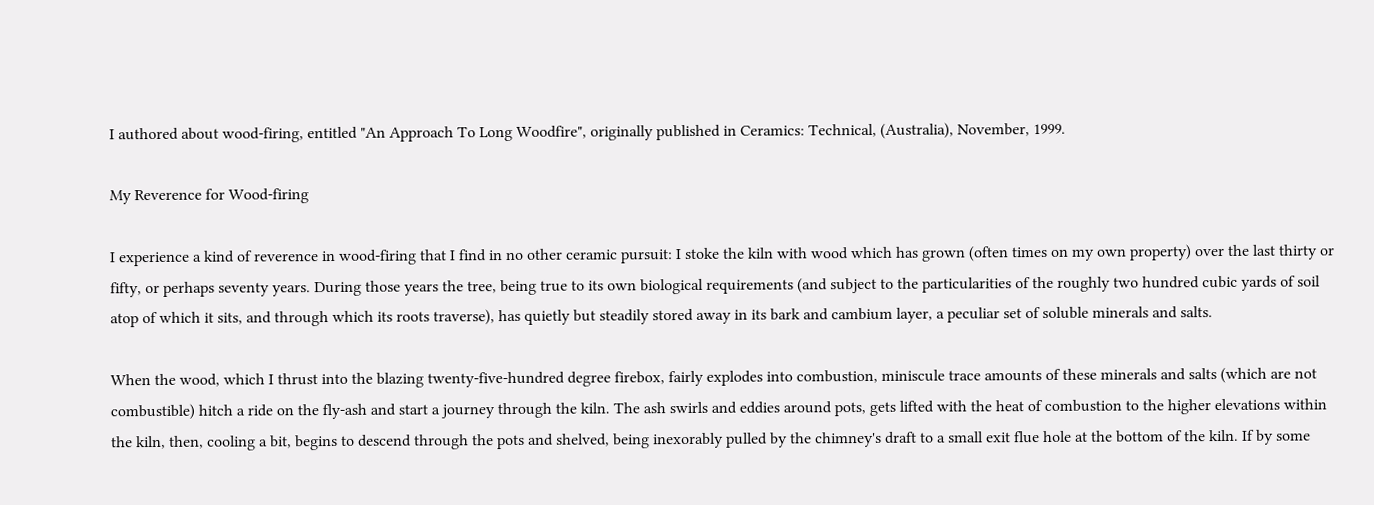I authored about wood-firing, entitled "An Approach To Long Woodfire", originally published in Ceramics: Technical, (Australia), November, 1999.

My Reverence for Wood-firing

I experience a kind of reverence in wood-firing that I find in no other ceramic pursuit: I stoke the kiln with wood which has grown (often times on my own property) over the last thirty or fifty, or perhaps seventy years. During those years the tree, being true to its own biological requirements (and subject to the particularities of the roughly two hundred cubic yards of soil atop of which it sits, and through which its roots traverse), has quietly but steadily stored away in its bark and cambium layer, a peculiar set of soluble minerals and salts.

When the wood, which I thrust into the blazing twenty-five-hundred degree firebox, fairly explodes into combustion, miniscule trace amounts of these minerals and salts (which are not combustible) hitch a ride on the fly-ash and start a journey through the kiln. The ash swirls and eddies around pots, gets lifted with the heat of combustion to the higher elevations within the kiln, then, cooling a bit, begins to descend through the pots and shelved, being inexorably pulled by the chimney's draft to a small exit flue hole at the bottom of the kiln. If by some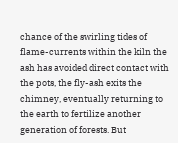chance of the swirling tides of flame-currents within the kiln the ash has avoided direct contact with the pots, the fly-ash exits the chimney, eventually returning to the earth to fertilize another generation of forests. But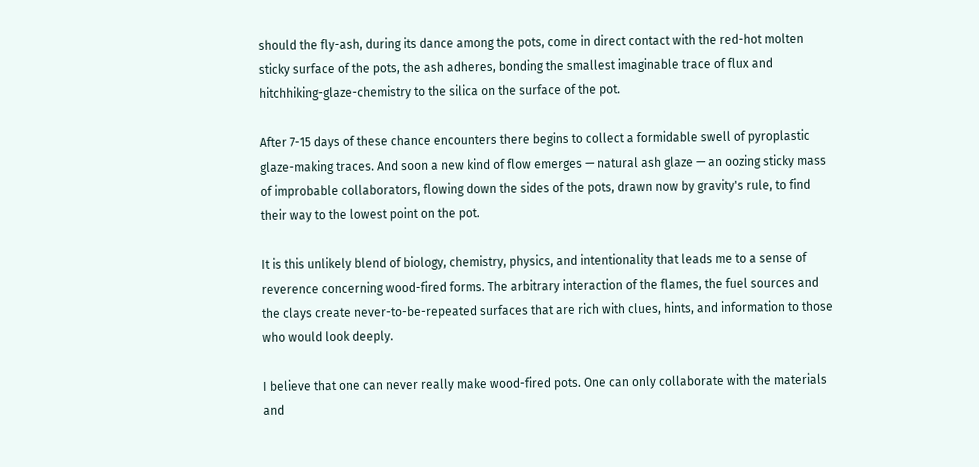should the fly-ash, during its dance among the pots, come in direct contact with the red-hot molten sticky surface of the pots, the ash adheres, bonding the smallest imaginable trace of flux and hitchhiking-glaze-chemistry to the silica on the surface of the pot.

After 7-15 days of these chance encounters there begins to collect a formidable swell of pyroplastic glaze-making traces. And soon a new kind of flow emerges — natural ash glaze — an oozing sticky mass of improbable collaborators, flowing down the sides of the pots, drawn now by gravity's rule, to find their way to the lowest point on the pot.

It is this unlikely blend of biology, chemistry, physics, and intentionality that leads me to a sense of reverence concerning wood-fired forms. The arbitrary interaction of the flames, the fuel sources and the clays create never-to-be-repeated surfaces that are rich with clues, hints, and information to those who would look deeply.

I believe that one can never really make wood-fired pots. One can only collaborate with the materials and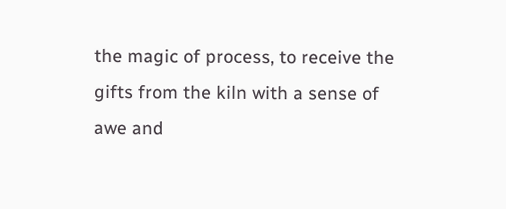the magic of process, to receive the gifts from the kiln with a sense of awe and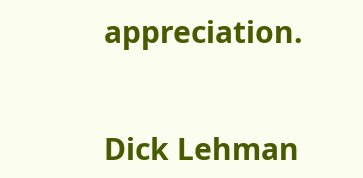appreciation.


Dick Lehman